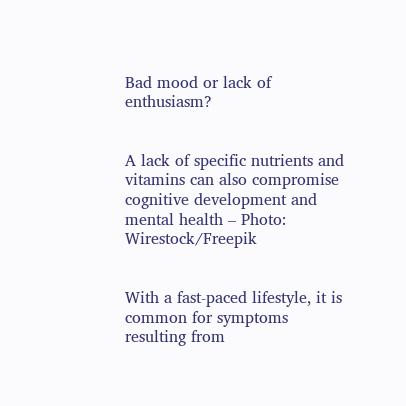Bad mood or lack of enthusiasm?


A lack of specific nutrients and vitamins can also compromise cognitive development and mental health – Photo: Wirestock/Freepik


With a fast-paced lifestyle, it is common for symptoms resulting from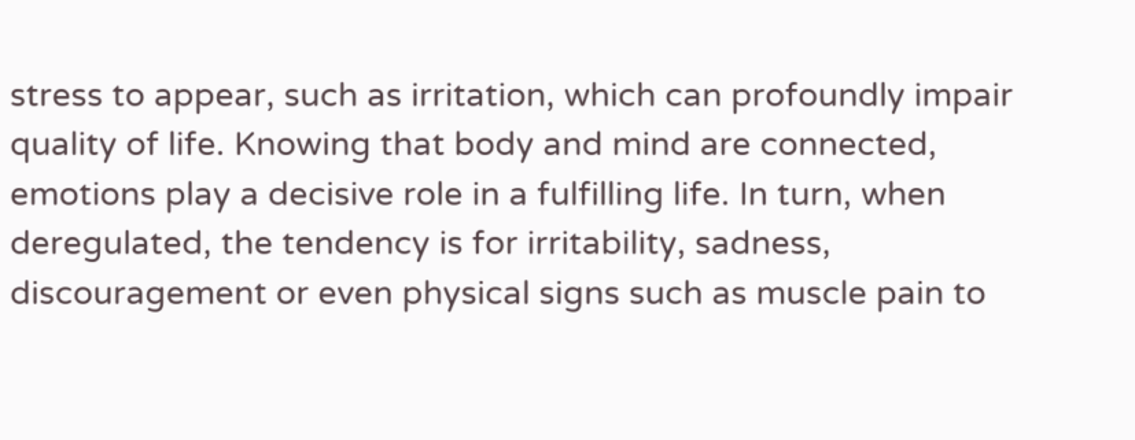stress to appear, such as irritation, which can profoundly impair quality of life. Knowing that body and mind are connected, emotions play a decisive role in a fulfilling life. In turn, when deregulated, the tendency is for irritability, sadness, discouragement or even physical signs such as muscle pain to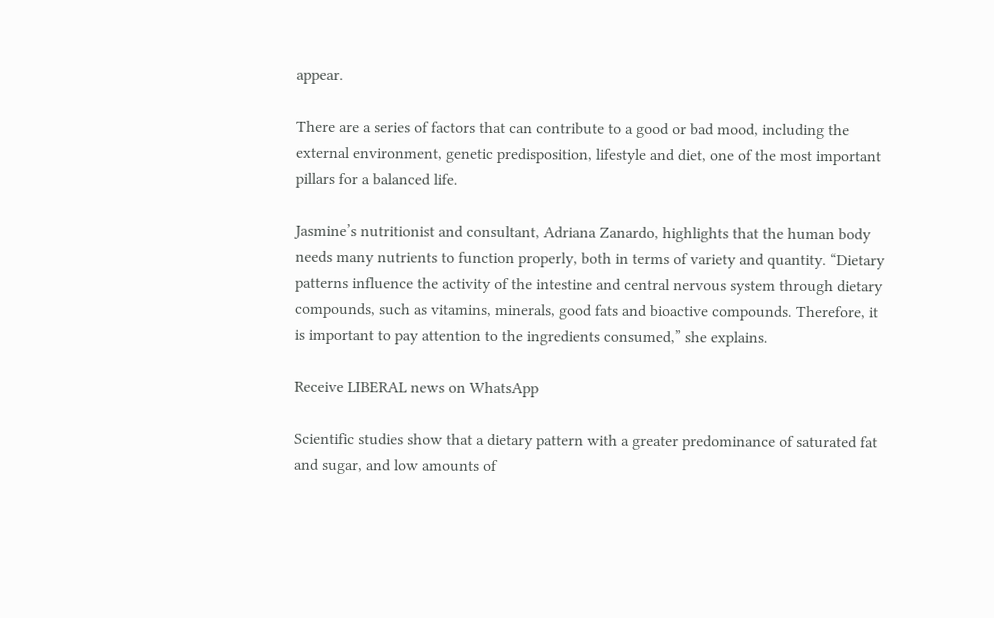appear.

There are a series of factors that can contribute to a good or bad mood, including the external environment, genetic predisposition, lifestyle and diet, one of the most important pillars for a balanced life.

Jasmine’s nutritionist and consultant, Adriana Zanardo, highlights that the human body needs many nutrients to function properly, both in terms of variety and quantity. “Dietary patterns influence the activity of the intestine and central nervous system through dietary compounds, such as vitamins, minerals, good fats and bioactive compounds. Therefore, it is important to pay attention to the ingredients consumed,” she explains.

Receive LIBERAL news on WhatsApp

Scientific studies show that a dietary pattern with a greater predominance of saturated fat and sugar, and low amounts of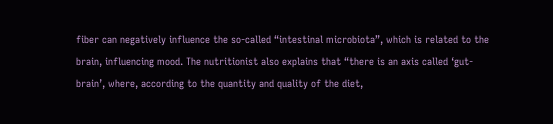fiber can negatively influence the so-called “intestinal microbiota”, which is related to the brain, influencing mood. The nutritionist also explains that “there is an axis called ‘gut-brain’, where, according to the quantity and quality of the diet,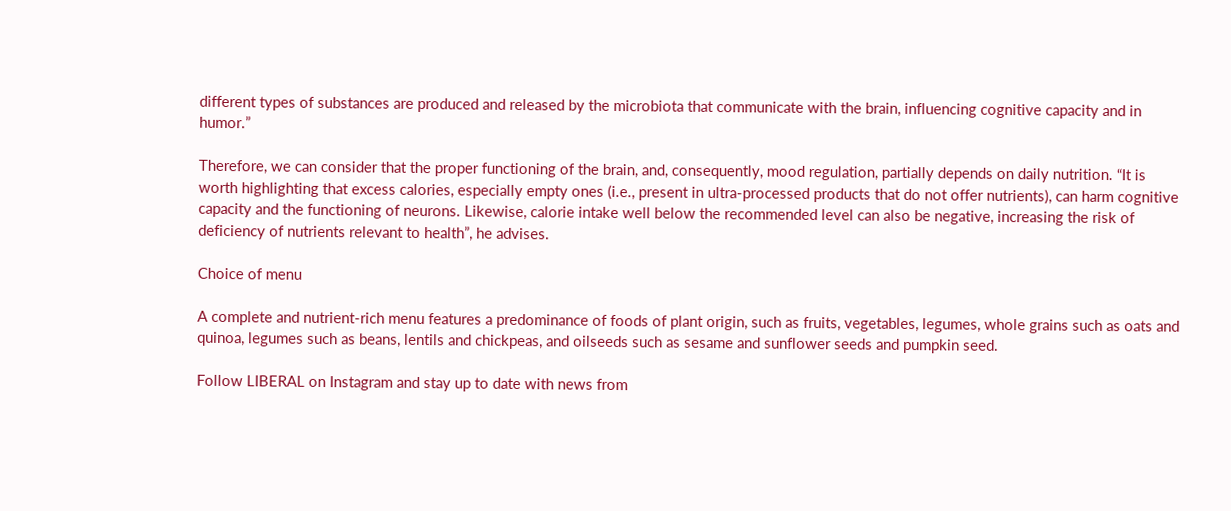different types of substances are produced and released by the microbiota that communicate with the brain, influencing cognitive capacity and in humor.”

Therefore, we can consider that the proper functioning of the brain, and, consequently, mood regulation, partially depends on daily nutrition. “It is worth highlighting that excess calories, especially empty ones (i.e., present in ultra-processed products that do not offer nutrients), can harm cognitive capacity and the functioning of neurons. Likewise, calorie intake well below the recommended level can also be negative, increasing the risk of deficiency of nutrients relevant to health”, he advises.

Choice of menu

A complete and nutrient-rich menu features a predominance of foods of plant origin, such as fruits, vegetables, legumes, whole grains such as oats and quinoa, legumes such as beans, lentils and chickpeas, and oilseeds such as sesame and sunflower seeds and pumpkin seed.

Follow LIBERAL on Instagram and stay up to date with news from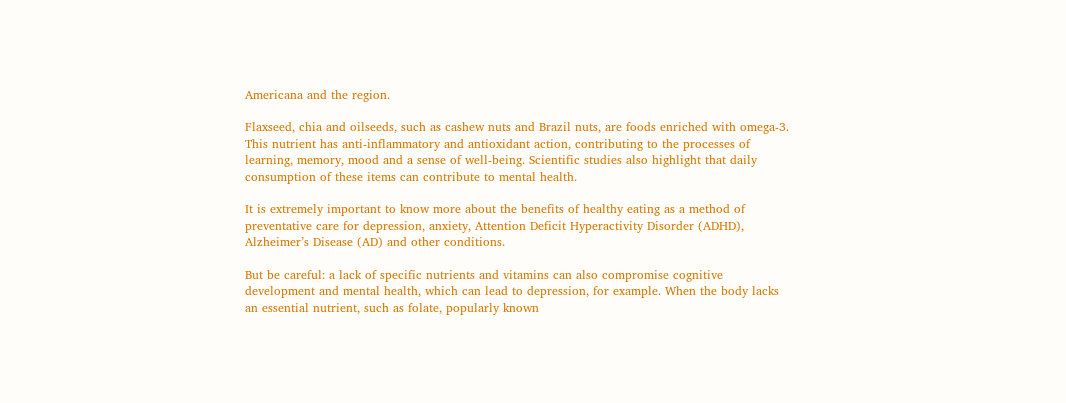Americana and the region.

Flaxseed, chia and oilseeds, such as cashew nuts and Brazil nuts, are foods enriched with omega-3. This nutrient has anti-inflammatory and antioxidant action, contributing to the processes of learning, memory, mood and a sense of well-being. Scientific studies also highlight that daily consumption of these items can contribute to mental health.

It is extremely important to know more about the benefits of healthy eating as a method of preventative care for depression, anxiety, Attention Deficit Hyperactivity Disorder (ADHD), Alzheimer’s Disease (AD) and other conditions.

But be careful: a lack of specific nutrients and vitamins can also compromise cognitive development and mental health, which can lead to depression, for example. When the body lacks an essential nutrient, such as folate, popularly known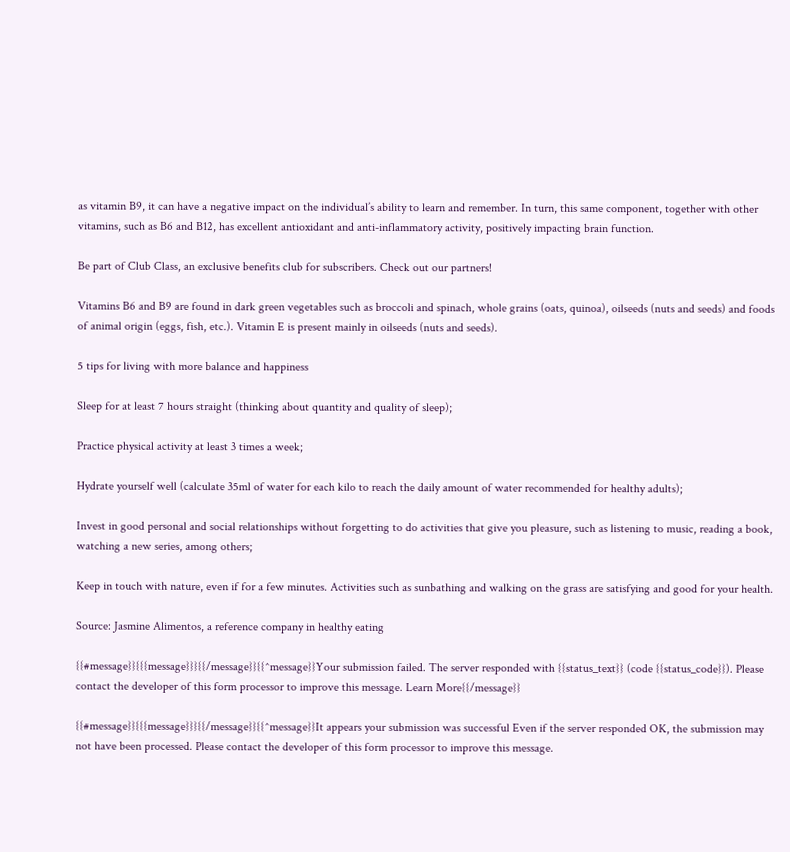as vitamin B9, it can have a negative impact on the individual’s ability to learn and remember. In turn, this same component, together with other vitamins, such as B6 and B12, has excellent antioxidant and anti-inflammatory activity, positively impacting brain function.

Be part of Club Class, an exclusive benefits club for subscribers. Check out our partners!

Vitamins B6 and B9 are found in dark green vegetables such as broccoli and spinach, whole grains (oats, quinoa), oilseeds (nuts and seeds) and foods of animal origin (eggs, fish, etc.). Vitamin E is present mainly in oilseeds (nuts and seeds).

5 tips for living with more balance and happiness

Sleep for at least 7 hours straight (thinking about quantity and quality of sleep);

Practice physical activity at least 3 times a week;

Hydrate yourself well (calculate 35ml of water for each kilo to reach the daily amount of water recommended for healthy adults);

Invest in good personal and social relationships without forgetting to do activities that give you pleasure, such as listening to music, reading a book, watching a new series, among others;

Keep in touch with nature, even if for a few minutes. Activities such as sunbathing and walking on the grass are satisfying and good for your health.

Source: Jasmine Alimentos, a reference company in healthy eating

{{#message}}{{{message}}}{{/message}}{{^message}}Your submission failed. The server responded with {{status_text}} (code {{status_code}}). Please contact the developer of this form processor to improve this message. Learn More{{/message}}

{{#message}}{{{message}}}{{/message}}{{^message}}It appears your submission was successful Even if the server responded OK, the submission may not have been processed. Please contact the developer of this form processor to improve this message.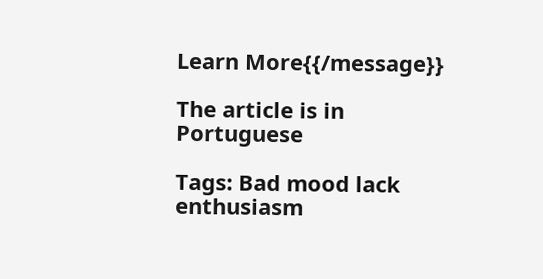Learn More{{/message}}

The article is in Portuguese

Tags: Bad mood lack enthusiasm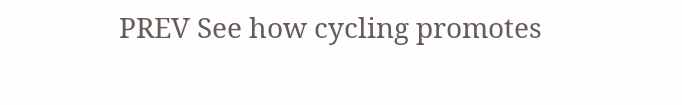PREV See how cycling promotes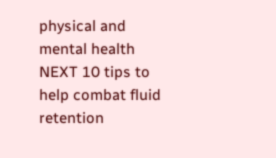physical and mental health
NEXT 10 tips to help combat fluid retention